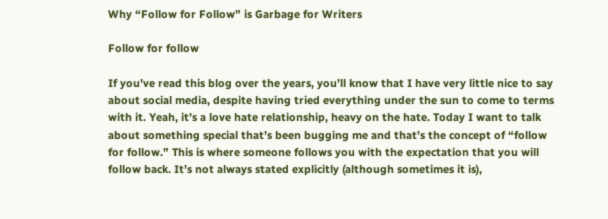Why “Follow for Follow” is Garbage for Writers

Follow for follow

If you’ve read this blog over the years, you’ll know that I have very little nice to say about social media, despite having tried everything under the sun to come to terms with it. Yeah, it’s a love hate relationship, heavy on the hate. Today I want to talk about something special that’s been bugging me and that’s the concept of “follow for follow.” This is where someone follows you with the expectation that you will follow back. It’s not always stated explicitly (although sometimes it is),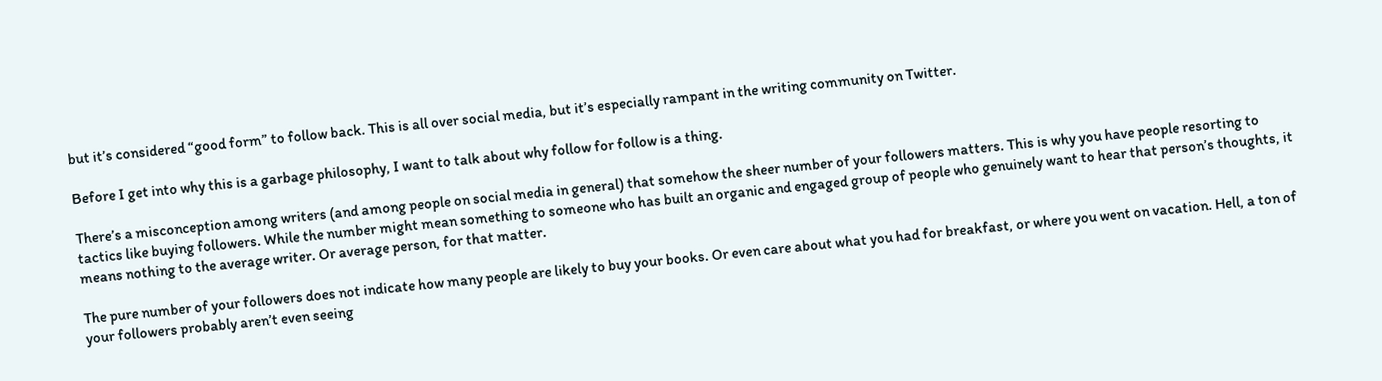but it’s considered “good form” to follow back. This is all over social media, but it’s especially rampant in the writing community on Twitter.

Before I get into why this is a garbage philosophy, I want to talk about why follow for follow is a thing.

There’s a misconception among writers (and among people on social media in general) that somehow the sheer number of your followers matters. This is why you have people resorting to tactics like buying followers. While the number might mean something to someone who has built an organic and engaged group of people who genuinely want to hear that person’s thoughts, it means nothing to the average writer. Or average person, for that matter.

The pure number of your followers does not indicate how many people are likely to buy your books. Or even care about what you had for breakfast, or where you went on vacation. Hell, a ton of your followers probably aren’t even seeing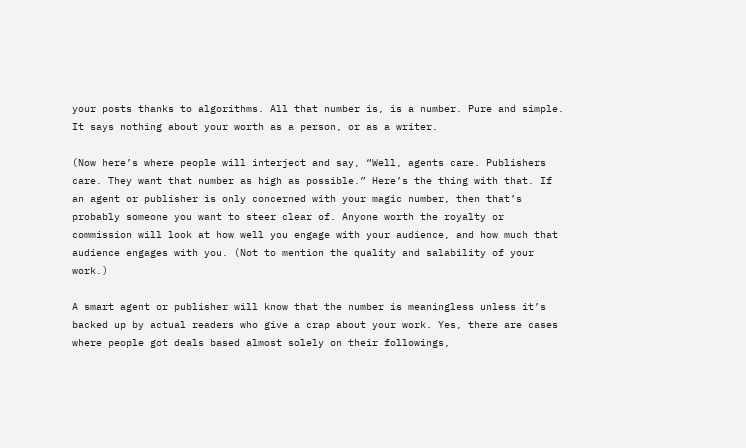your posts thanks to algorithms. All that number is, is a number. Pure and simple. It says nothing about your worth as a person, or as a writer.

(Now here’s where people will interject and say, “Well, agents care. Publishers care. They want that number as high as possible.” Here’s the thing with that. If an agent or publisher is only concerned with your magic number, then that’s probably someone you want to steer clear of. Anyone worth the royalty or commission will look at how well you engage with your audience, and how much that audience engages with you. (Not to mention the quality and salability of your work.)

A smart agent or publisher will know that the number is meaningless unless it’s backed up by actual readers who give a crap about your work. Yes, there are cases where people got deals based almost solely on their followings,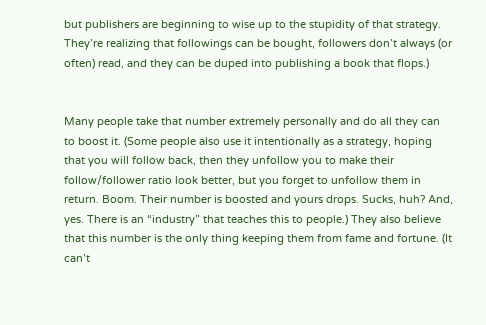but publishers are beginning to wise up to the stupidity of that strategy. They’re realizing that followings can be bought, followers don’t always (or often) read, and they can be duped into publishing a book that flops.)


Many people take that number extremely personally and do all they can to boost it. (Some people also use it intentionally as a strategy, hoping that you will follow back, then they unfollow you to make their follow/follower ratio look better, but you forget to unfollow them in return. Boom. Their number is boosted and yours drops. Sucks, huh? And, yes. There is an “industry” that teaches this to people.) They also believe that this number is the only thing keeping them from fame and fortune. (It can’t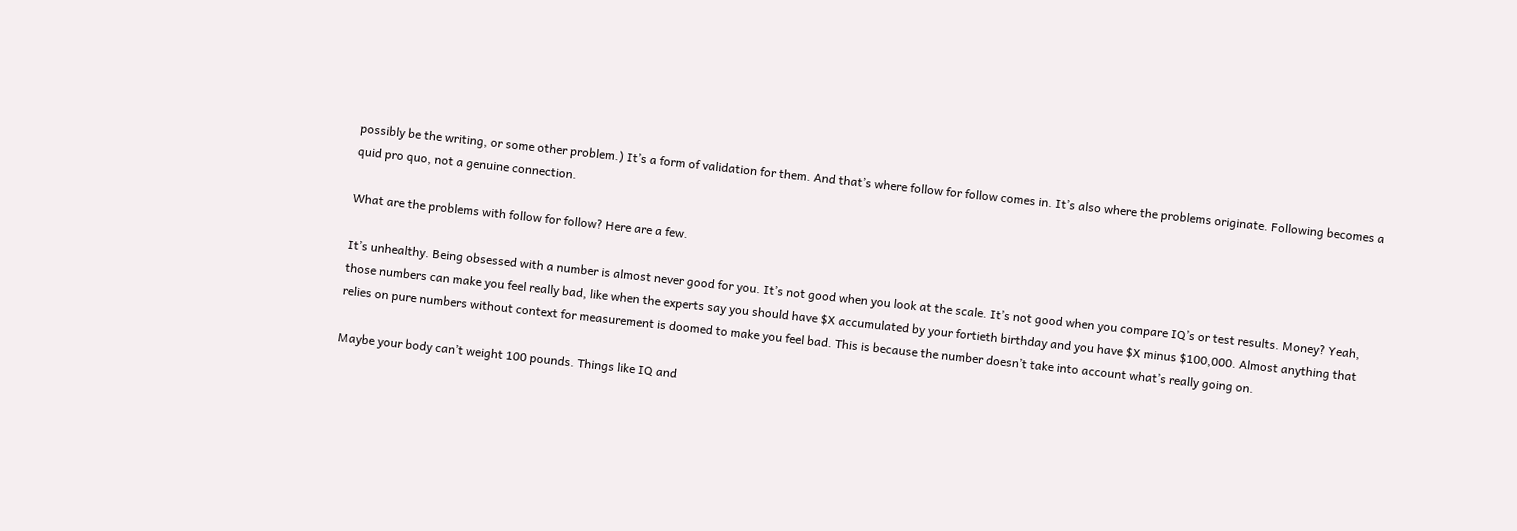possibly be the writing, or some other problem.) It’s a form of validation for them. And that’s where follow for follow comes in. It’s also where the problems originate. Following becomes a quid pro quo, not a genuine connection.

What are the problems with follow for follow? Here are a few.

It’s unhealthy. Being obsessed with a number is almost never good for you. It’s not good when you look at the scale. It’s not good when you compare IQ’s or test results. Money? Yeah, those numbers can make you feel really bad, like when the experts say you should have $X accumulated by your fortieth birthday and you have $X minus $100,000. Almost anything that relies on pure numbers without context for measurement is doomed to make you feel bad. This is because the number doesn’t take into account what’s really going on.

Maybe your body can’t weight 100 pounds. Things like IQ and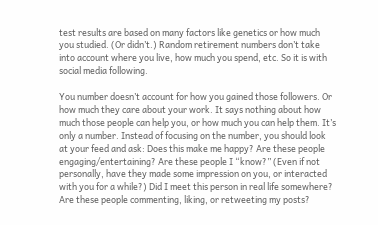test results are based on many factors like genetics or how much you studied. (Or didn’t.) Random retirement numbers don’t take into account where you live, how much you spend, etc. So it is with social media following.

You number doesn’t account for how you gained those followers. Or how much they care about your work. It says nothing about how much those people can help you, or how much you can help them. It’s only a number. Instead of focusing on the number, you should look at your feed and ask: Does this make me happy? Are these people engaging/entertaining? Are these people I “know?” (Even if not personally, have they made some impression on you, or interacted with you for a while?) Did I meet this person in real life somewhere? Are these people commenting, liking, or retweeting my posts?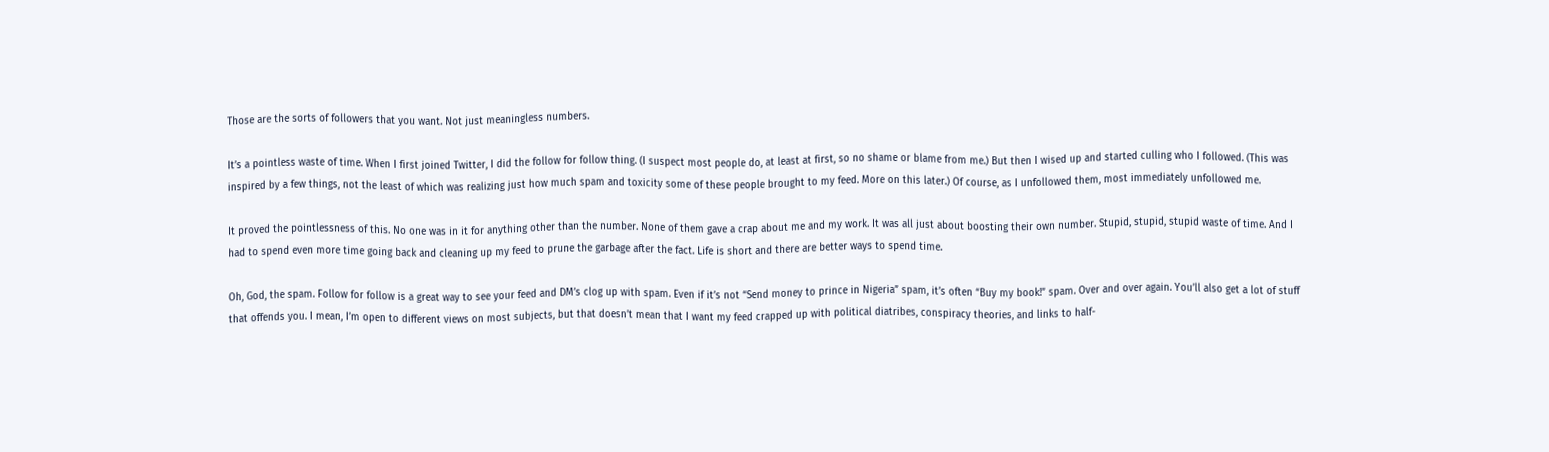Those are the sorts of followers that you want. Not just meaningless numbers.

It’s a pointless waste of time. When I first joined Twitter, I did the follow for follow thing. (I suspect most people do, at least at first, so no shame or blame from me.) But then I wised up and started culling who I followed. (This was inspired by a few things, not the least of which was realizing just how much spam and toxicity some of these people brought to my feed. More on this later.) Of course, as I unfollowed them, most immediately unfollowed me.

It proved the pointlessness of this. No one was in it for anything other than the number. None of them gave a crap about me and my work. It was all just about boosting their own number. Stupid, stupid, stupid waste of time. And I had to spend even more time going back and cleaning up my feed to prune the garbage after the fact. Life is short and there are better ways to spend time.

Oh, God, the spam. Follow for follow is a great way to see your feed and DM’s clog up with spam. Even if it’s not “Send money to prince in Nigeria” spam, it’s often “Buy my book!” spam. Over and over again. You’ll also get a lot of stuff that offends you. I mean, I’m open to different views on most subjects, but that doesn’t mean that I want my feed crapped up with political diatribes, conspiracy theories, and links to half-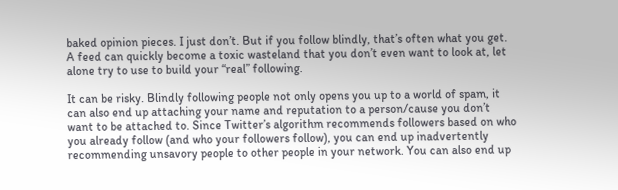baked opinion pieces. I just don’t. But if you follow blindly, that’s often what you get. A feed can quickly become a toxic wasteland that you don’t even want to look at, let alone try to use to build your “real” following.

It can be risky. Blindly following people not only opens you up to a world of spam, it can also end up attaching your name and reputation to a person/cause you don’t want to be attached to. Since Twitter’s algorithm recommends followers based on who you already follow (and who your followers follow), you can end up inadvertently recommending unsavory people to other people in your network. You can also end up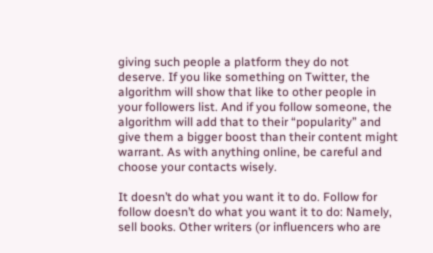giving such people a platform they do not deserve. If you like something on Twitter, the algorithm will show that like to other people in your followers list. And if you follow someone, the algorithm will add that to their “popularity” and give them a bigger boost than their content might warrant. As with anything online, be careful and choose your contacts wisely.

It doesn’t do what you want it to do. Follow for follow doesn’t do what you want it to do: Namely, sell books. Other writers (or influencers who are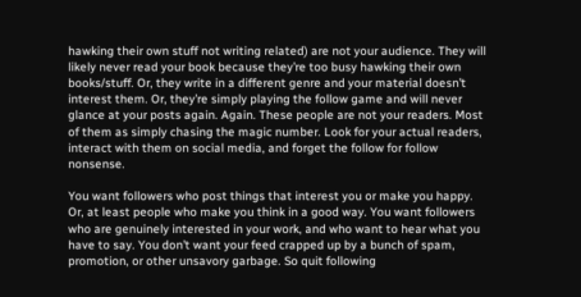hawking their own stuff not writing related) are not your audience. They will likely never read your book because they’re too busy hawking their own books/stuff. Or, they write in a different genre and your material doesn’t interest them. Or, they’re simply playing the follow game and will never glance at your posts again. Again. These people are not your readers. Most of them as simply chasing the magic number. Look for your actual readers, interact with them on social media, and forget the follow for follow nonsense.

You want followers who post things that interest you or make you happy. Or, at least people who make you think in a good way. You want followers who are genuinely interested in your work, and who want to hear what you have to say. You don’t want your feed crapped up by a bunch of spam, promotion, or other unsavory garbage. So quit following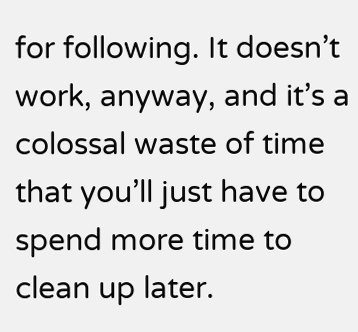for following. It doesn’t work, anyway, and it’s a colossal waste of time that you’ll just have to spend more time to clean up later.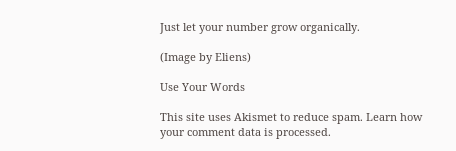Just let your number grow organically.

(Image by Eliens)

Use Your Words

This site uses Akismet to reduce spam. Learn how your comment data is processed.